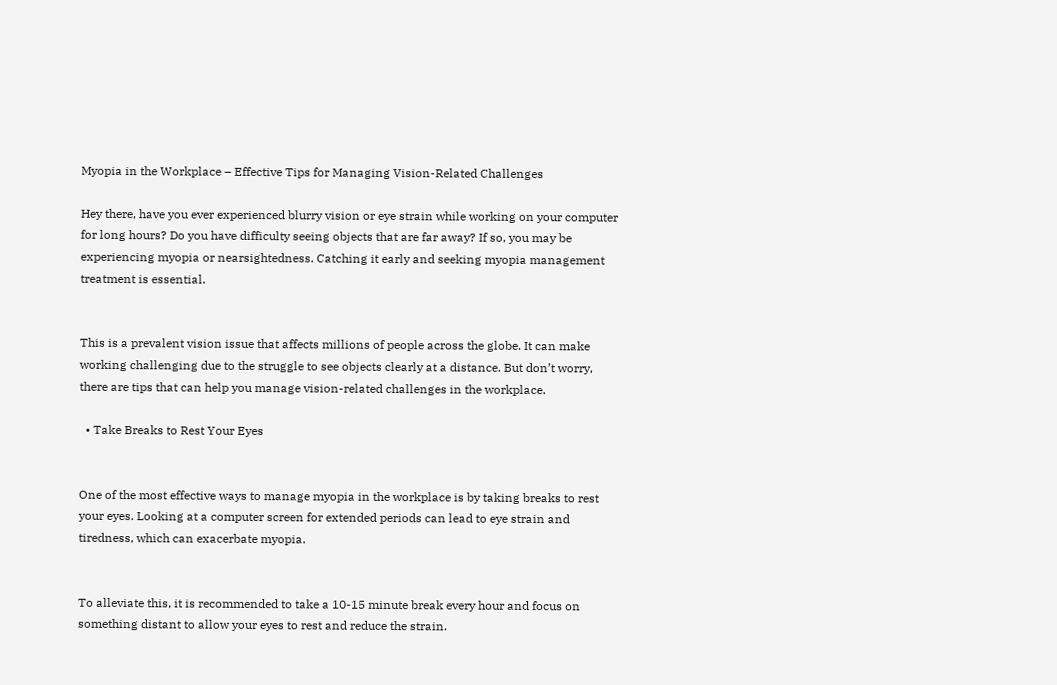Myopia in the Workplace – Effective Tips for Managing Vision-Related Challenges

Hey there, have you ever experienced blurry vision or eye strain while working on your computer for long hours? Do you have difficulty seeing objects that are far away? If so, you may be experiencing myopia or nearsightedness. Catching it early and seeking myopia management treatment is essential.


This is a prevalent vision issue that affects millions of people across the globe. It can make working challenging due to the struggle to see objects clearly at a distance. But don’t worry, there are tips that can help you manage vision-related challenges in the workplace.

  • Take Breaks to Rest Your Eyes


One of the most effective ways to manage myopia in the workplace is by taking breaks to rest your eyes. Looking at a computer screen for extended periods can lead to eye strain and tiredness, which can exacerbate myopia.


To alleviate this, it is recommended to take a 10-15 minute break every hour and focus on something distant to allow your eyes to rest and reduce the strain.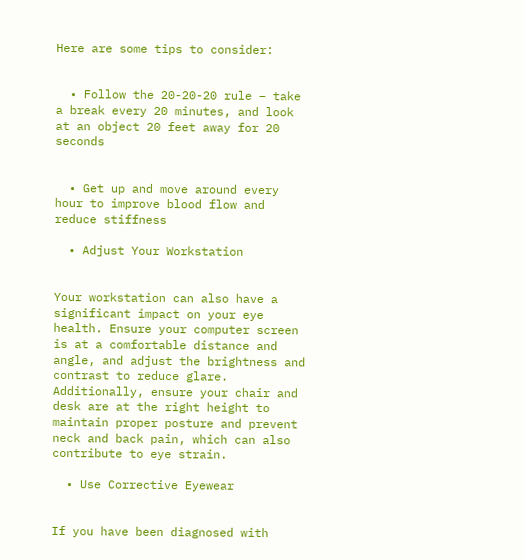Here are some tips to consider:


  • Follow the 20-20-20 rule – take a break every 20 minutes, and look at an object 20 feet away for 20 seconds


  • Get up and move around every hour to improve blood flow and reduce stiffness

  • Adjust Your Workstation


Your workstation can also have a significant impact on your eye health. Ensure your computer screen is at a comfortable distance and angle, and adjust the brightness and contrast to reduce glare. Additionally, ensure your chair and desk are at the right height to maintain proper posture and prevent neck and back pain, which can also contribute to eye strain.

  • Use Corrective Eyewear


If you have been diagnosed with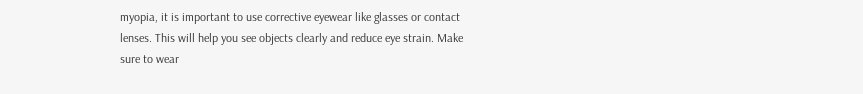myopia, it is important to use corrective eyewear like glasses or contact lenses. This will help you see objects clearly and reduce eye strain. Make sure to wear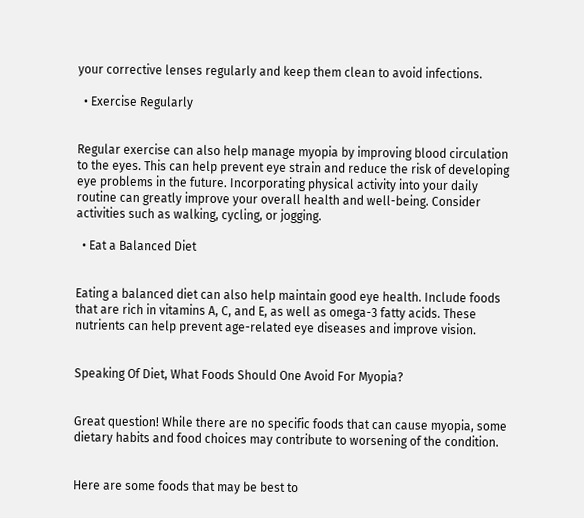your corrective lenses regularly and keep them clean to avoid infections.

  • Exercise Regularly


Regular exercise can also help manage myopia by improving blood circulation to the eyes. This can help prevent eye strain and reduce the risk of developing eye problems in the future. Incorporating physical activity into your daily routine can greatly improve your overall health and well-being. Consider activities such as walking, cycling, or jogging.

  • Eat a Balanced Diet


Eating a balanced diet can also help maintain good eye health. Include foods that are rich in vitamins A, C, and E, as well as omega-3 fatty acids. These nutrients can help prevent age-related eye diseases and improve vision.


Speaking Of Diet, What Foods Should One Avoid For Myopia?


Great question! While there are no specific foods that can cause myopia, some dietary habits and food choices may contribute to worsening of the condition.


Here are some foods that may be best to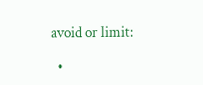avoid or limit:

  •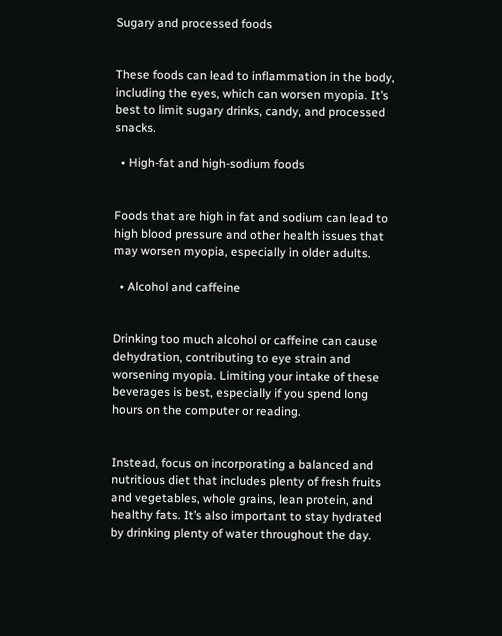Sugary and processed foods


These foods can lead to inflammation in the body, including the eyes, which can worsen myopia. It’s best to limit sugary drinks, candy, and processed snacks.

  • High-fat and high-sodium foods


Foods that are high in fat and sodium can lead to high blood pressure and other health issues that may worsen myopia, especially in older adults.

  • Alcohol and caffeine


Drinking too much alcohol or caffeine can cause dehydration, contributing to eye strain and worsening myopia. Limiting your intake of these beverages is best, especially if you spend long hours on the computer or reading.


Instead, focus on incorporating a balanced and nutritious diet that includes plenty of fresh fruits and vegetables, whole grains, lean protein, and healthy fats. It’s also important to stay hydrated by drinking plenty of water throughout the day.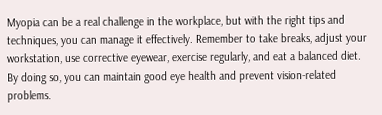Myopia can be a real challenge in the workplace, but with the right tips and techniques, you can manage it effectively. Remember to take breaks, adjust your workstation, use corrective eyewear, exercise regularly, and eat a balanced diet. By doing so, you can maintain good eye health and prevent vision-related problems.